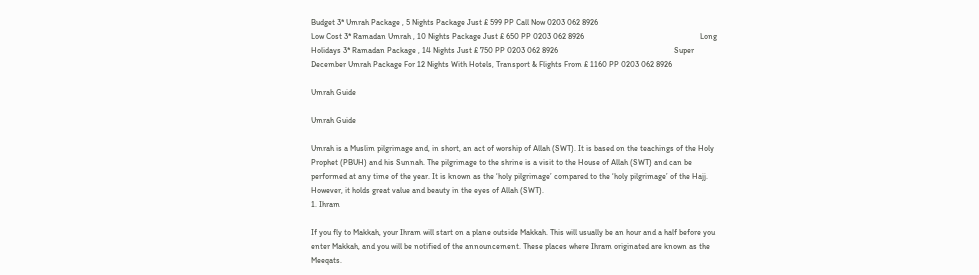Budget 3* Umrah Package , 5 Nights Package Just £ 599 PP Call Now 0203 062 8926                                                          Low Cost 3* Ramadan Umrah , 10 Nights Package Just £ 650 PP 0203 062 8926                                                          Long Holidays 3* Ramadan Package , 14 Nights Just £ 750 PP 0203 062 8926                                                          Super December Umrah Package For 12 Nights With Hotels, Transport & Flights From £ 1160 PP 0203 062 8926

Umrah Guide

Umrah Guide

Umrah is a Muslim pilgrimage and, in short, an act of worship of Allah (SWT). It is based on the teachings of the Holy Prophet (PBUH) and his Sunnah. The pilgrimage to the shrine is a visit to the House of Allah (SWT) and can be performed at any time of the year. It is known as the ‘holy pilgrimage’ compared to the ‘holy pilgrimage’ of the Hajj. However, it holds great value and beauty in the eyes of Allah (SWT).
1. Ihram

If you fly to Makkah, your Ihram will start on a plane outside Makkah. This will usually be an hour and a half before you enter Makkah, and you will be notified of the announcement. These places where Ihram originated are known as the Meeqats.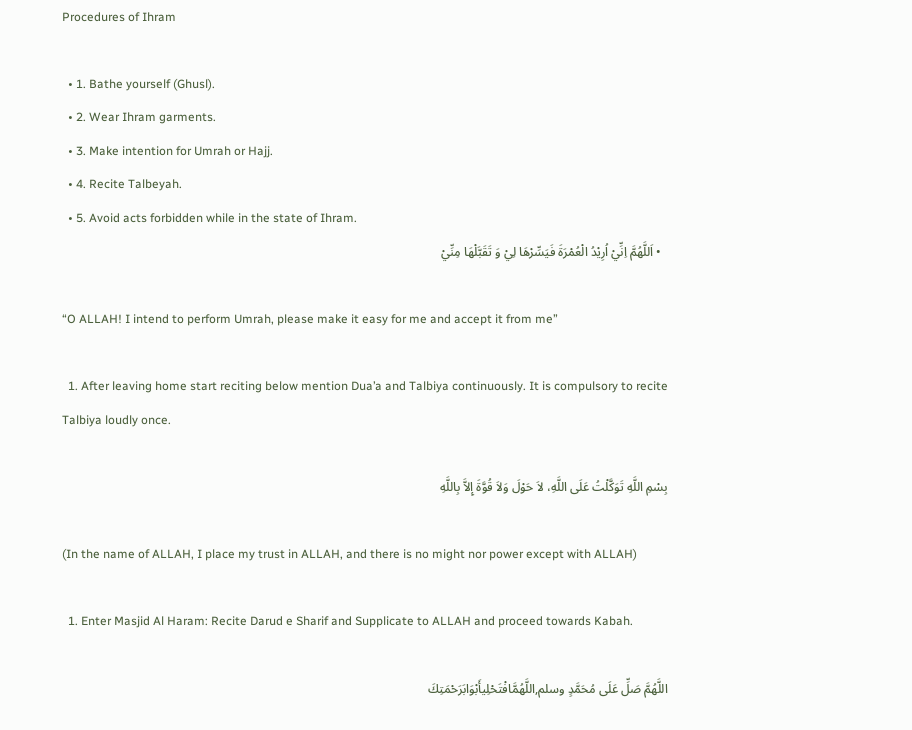Procedures of Ihram

  • 1. Bathe yourself (Ghusl).
  • 2. Wear Ihram garments.
  • 3. Make intention for Umrah or Hajj.
  • 4. Recite Talbeyah.
  • 5. Avoid acts forbidden while in the state of Ihram.
  • اَللَّهُمَّ اِنِّيْ اُرِيْدُ الْعُمْرَةَ فَيَسِّرْهَا لِيْ وَ تَقَبَّلْهَا مِنِّيْ

“O ALLAH! I intend to perform Umrah, please make it easy for me and accept it from me”

  1. After leaving home start reciting below mention Dua’a and Talbiya continuously. It is compulsory to recite Talbiya loudly once.

بِسْمِ اللَّهِ تَوَكَّلْتُ عَلَى اللَّهِ، لاَ حَوْلَ وَلاَ قُوَّةَ إِلاَّ بِاللَّهِ

(In the name of ALLAH, I place my trust in ALLAH, and there is no might nor power except with ALLAH)

  1. Enter Masjid Al Haram: Recite Darud e Sharif and Supplicate to ALLAH and proceed towards Kabah.

اللَّهُمَّ صَلِّ عَلَى مُحَمَّدٍ وسلم,اللَّهُمَّافْتَحْلِيأَبْوَابَرَحْمَتِكَ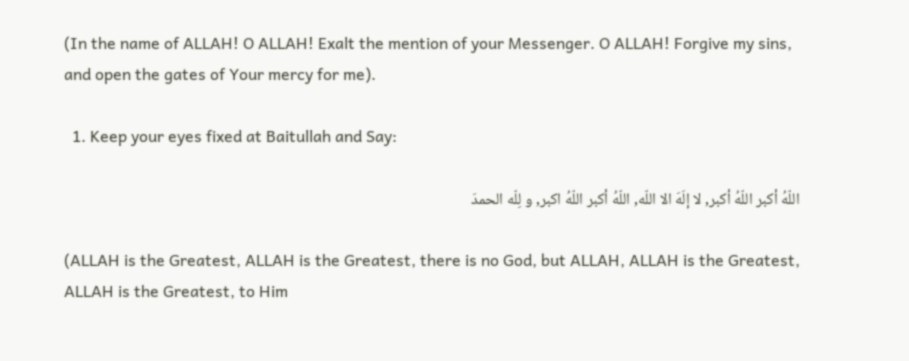(In the name of ALLAH! O ALLAH! Exalt the mention of your Messenger. O ALLAH! Forgive my sins, and open the gates of Your mercy for me).

  1. Keep your eyes fixed at Baitullah and Say:

اللّهُ أكبر اللّهُ أكبر, لا إلَهَ الا اللّه, اللّهُ أكبر اللّهُ اكبر, و لِلّه الحمدَ

(ALLAH is the Greatest, ALLAH is the Greatest, there is no God, but ALLAH, ALLAH is the Greatest, ALLAH is the Greatest, to Him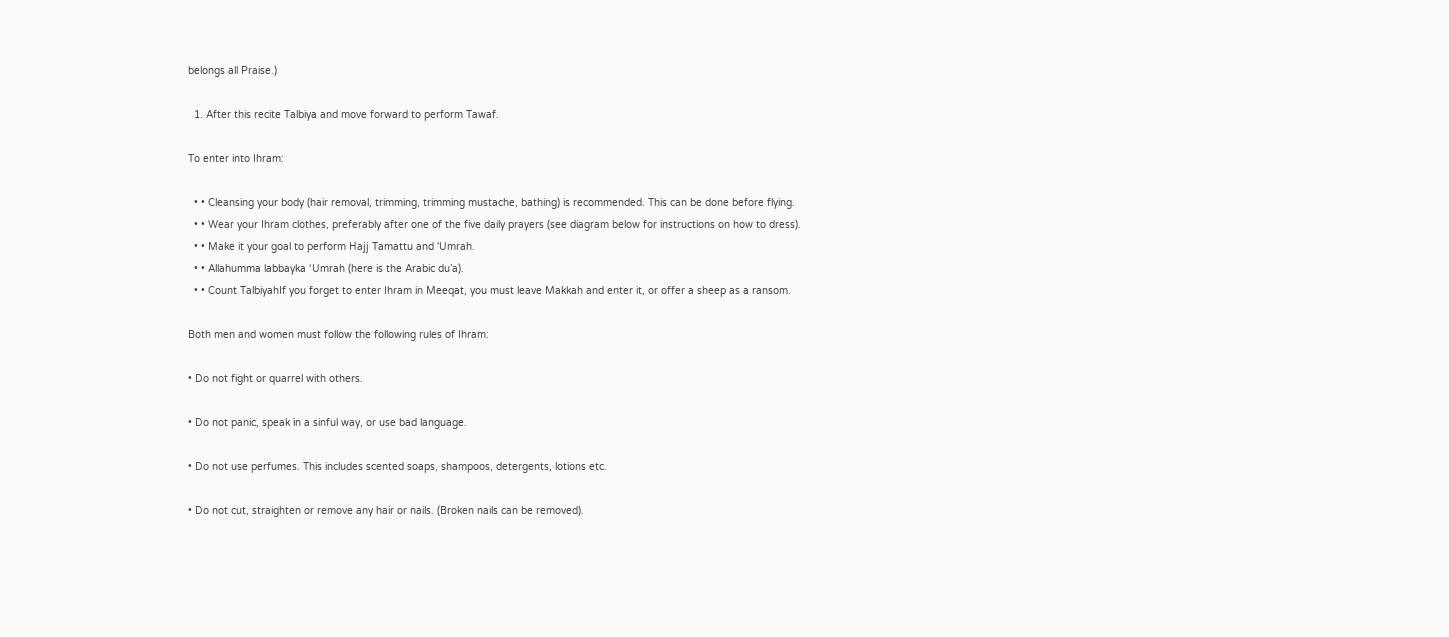belongs all Praise.)

  1. After this recite Talbiya and move forward to perform Tawaf.

To enter into Ihram:

  • • Cleansing your body (hair removal, trimming, trimming mustache, bathing) is recommended. This can be done before flying.
  • • Wear your Ihram clothes, preferably after one of the five daily prayers (see diagram below for instructions on how to dress).
  • • Make it your goal to perform Hajj Tamattu and 'Umrah.
  • • Allahumma labbayka ‘Umrah (here is the Arabic du’a).
  • • Count TalbiyahIf you forget to enter Ihram in Meeqat, you must leave Makkah and enter it, or offer a sheep as a ransom.

Both men and women must follow the following rules of Ihram:

• Do not fight or quarrel with others.

• Do not panic, speak in a sinful way, or use bad language.

• Do not use perfumes. This includes scented soaps, shampoos, detergents, lotions etc.

• Do not cut, straighten or remove any hair or nails. (Broken nails can be removed).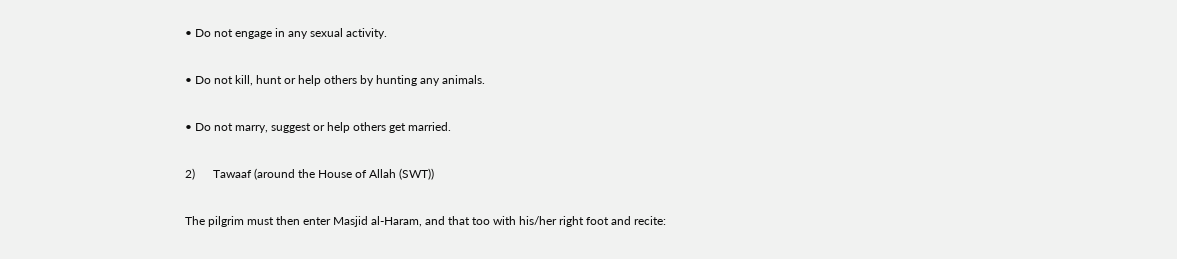• Do not engage in any sexual activity.

• Do not kill, hunt or help others by hunting any animals.

• Do not marry, suggest or help others get married.

2)      Tawaaf (around the House of Allah (SWT))

The pilgrim must then enter Masjid al-Haram, and that too with his/her right foot and recite: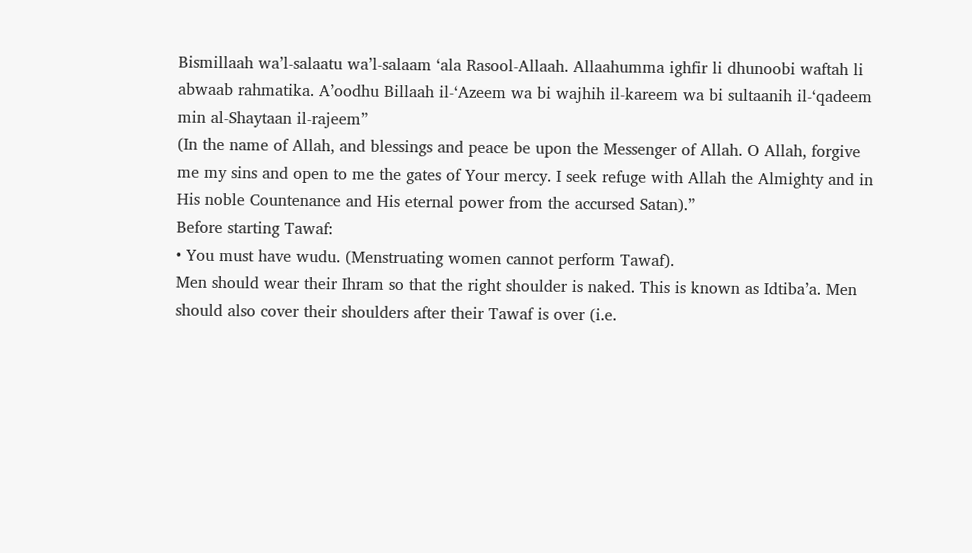Bismillaah wa’l-salaatu wa’l-salaam ‘ala Rasool-Allaah. Allaahumma ighfir li dhunoobi waftah li abwaab rahmatika. A’oodhu Billaah il-‘Azeem wa bi wajhih il-kareem wa bi sultaanih il-‘qadeem min al-Shaytaan il-rajeem”
(In the name of Allah, and blessings and peace be upon the Messenger of Allah. O Allah, forgive me my sins and open to me the gates of Your mercy. I seek refuge with Allah the Almighty and in His noble Countenance and His eternal power from the accursed Satan).”
Before starting Tawaf:
• You must have wudu. (Menstruating women cannot perform Tawaf).
Men should wear their Ihram so that the right shoulder is naked. This is known as Idtiba’a. Men should also cover their shoulders after their Tawaf is over (i.e.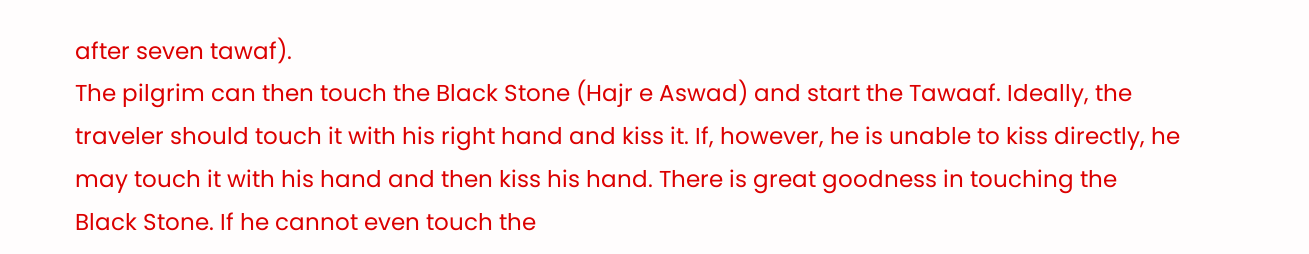after seven tawaf).
The pilgrim can then touch the Black Stone (Hajr e Aswad) and start the Tawaaf. Ideally, the traveler should touch it with his right hand and kiss it. If, however, he is unable to kiss directly, he may touch it with his hand and then kiss his hand. There is great goodness in touching the Black Stone. If he cannot even touch the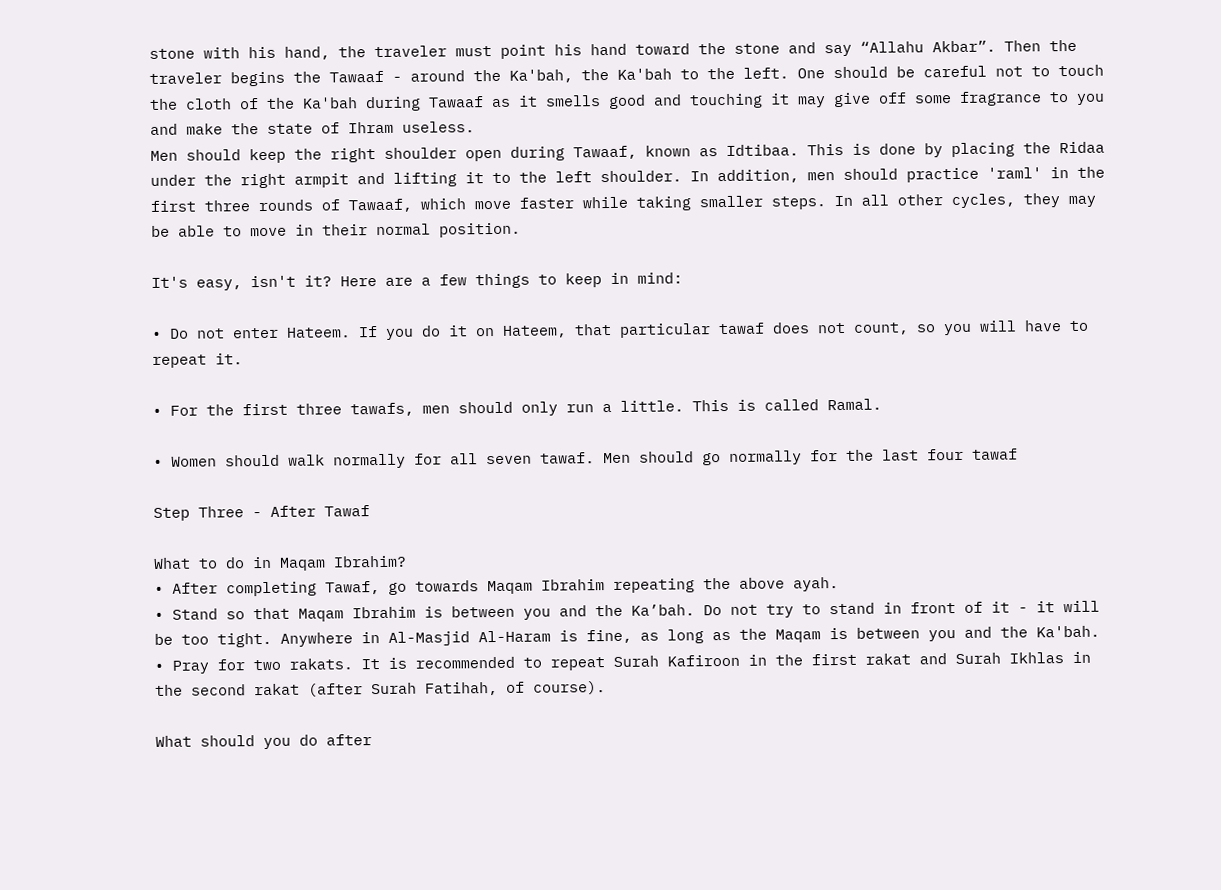stone with his hand, the traveler must point his hand toward the stone and say “Allahu Akbar”. Then the traveler begins the Tawaaf - around the Ka'bah, the Ka'bah to the left. One should be careful not to touch the cloth of the Ka'bah during Tawaaf as it smells good and touching it may give off some fragrance to you and make the state of Ihram useless.
Men should keep the right shoulder open during Tawaaf, known as Idtibaa. This is done by placing the Ridaa under the right armpit and lifting it to the left shoulder. In addition, men should practice 'raml' in the first three rounds of Tawaaf, which move faster while taking smaller steps. In all other cycles, they may be able to move in their normal position.

It's easy, isn't it? Here are a few things to keep in mind:

• Do not enter Hateem. If you do it on Hateem, that particular tawaf does not count, so you will have to repeat it.

• For the first three tawafs, men should only run a little. This is called Ramal.

• Women should walk normally for all seven tawaf. Men should go normally for the last four tawaf

Step Three - After Tawaf

What to do in Maqam Ibrahim?
• After completing Tawaf, go towards Maqam Ibrahim repeating the above ayah.
• Stand so that Maqam Ibrahim is between you and the Ka’bah. Do not try to stand in front of it - it will be too tight. Anywhere in Al-Masjid Al-Haram is fine, as long as the Maqam is between you and the Ka'bah.
• Pray for two rakats. It is recommended to repeat Surah Kafiroon in the first rakat and Surah Ikhlas in the second rakat (after Surah Fatihah, of course).

What should you do after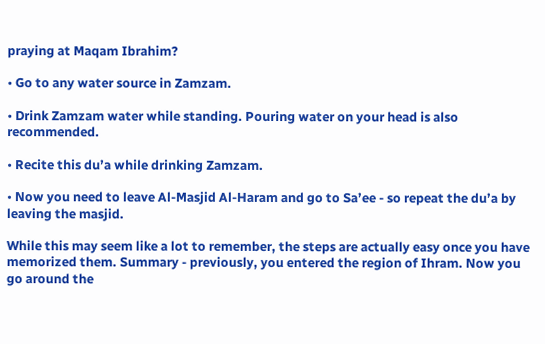praying at Maqam Ibrahim?

• Go to any water source in Zamzam.

• Drink Zamzam water while standing. Pouring water on your head is also recommended.

• Recite this du’a while drinking Zamzam.

• Now you need to leave Al-Masjid Al-Haram and go to Sa’ee - so repeat the du’a by leaving the masjid.

While this may seem like a lot to remember, the steps are actually easy once you have memorized them. Summary - previously, you entered the region of Ihram. Now you go around the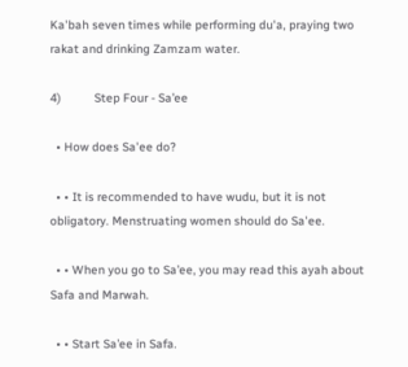Ka'bah seven times while performing du'a, praying two rakat and drinking Zamzam water.

4)           Step Four - Sa’ee

  • How does Sa'ee do?

  • • It is recommended to have wudu, but it is not obligatory. Menstruating women should do Sa'ee.

  • • When you go to Sa’ee, you may read this ayah about Safa and Marwah.

  • • Start Sa’ee in Safa.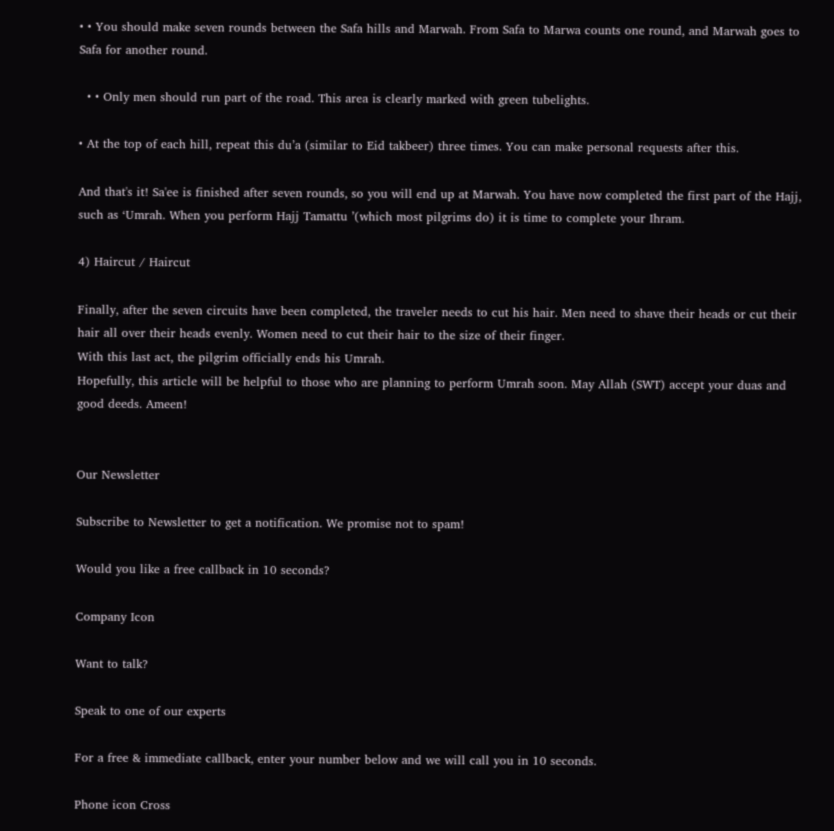• • You should make seven rounds between the Safa hills and Marwah. From Safa to Marwa counts one round, and Marwah goes to Safa for another round.

  • • Only men should run part of the road. This area is clearly marked with green tubelights.

• At the top of each hill, repeat this du’a (similar to Eid takbeer) three times. You can make personal requests after this.

And that's it! Sa'ee is finished after seven rounds, so you will end up at Marwah. You have now completed the first part of the Hajj, such as ‘Umrah. When you perform Hajj Tamattu ’(which most pilgrims do) it is time to complete your Ihram.

4) Haircut / Haircut

Finally, after the seven circuits have been completed, the traveler needs to cut his hair. Men need to shave their heads or cut their hair all over their heads evenly. Women need to cut their hair to the size of their finger.
With this last act, the pilgrim officially ends his Umrah.
Hopefully, this article will be helpful to those who are planning to perform Umrah soon. May Allah (SWT) accept your duas and good deeds. Ameen!


Our Newsletter

Subscribe to Newsletter to get a notification. We promise not to spam!

Would you like a free callback in 10 seconds?

Company Icon

Want to talk?

Speak to one of our experts

For a free & immediate callback, enter your number below and we will call you in 10 seconds.

Phone icon Cross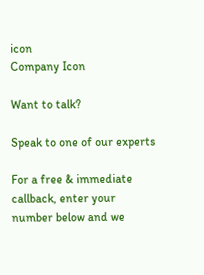icon
Company Icon

Want to talk?

Speak to one of our experts

For a free & immediate callback, enter your number below and we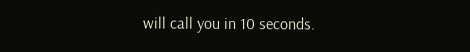will call you in 10 seconds.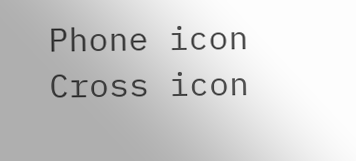Phone icon Cross icon